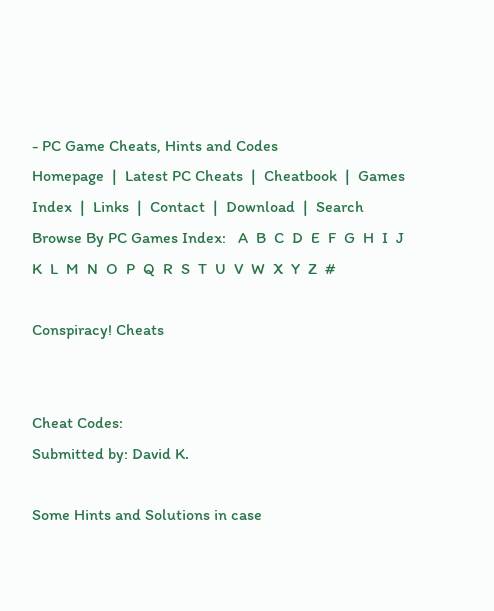- PC Game Cheats, Hints and Codes
Homepage  |  Latest PC Cheats  |  Cheatbook  |  Games Index  |  Links  |  Contact  |  Download  |  Search
Browse By PC Games Index:   A  B  C  D  E  F  G  H  I  J  K  L  M  N  O  P  Q  R  S  T  U  V  W  X  Y  Z  #

Conspiracy! Cheats


Cheat Codes:
Submitted by: David K.

Some Hints and Solutions in case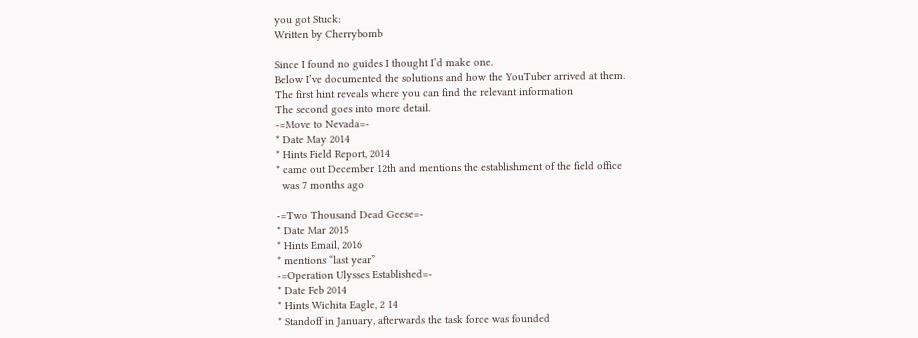you got Stuck:
Written by Cherrybomb

Since I found no guides I thought I’d make one.
Below I’ve documented the solutions and how the YouTuber arrived at them.
The first hint reveals where you can find the relevant information
The second goes into more detail.
-=Move to Nevada=-
* Date May 2014
* Hints Field Report, 2014
* came out December 12th and mentions the establishment of the field office
  was 7 months ago

-=Two Thousand Dead Geese=-
* Date Mar 2015
* Hints Email, 2016
* mentions “last year”
-=Operation Ulysses Established=-
* Date Feb 2014
* Hints Wichita Eagle, 2 14
* Standoff in January, afterwards the task force was founded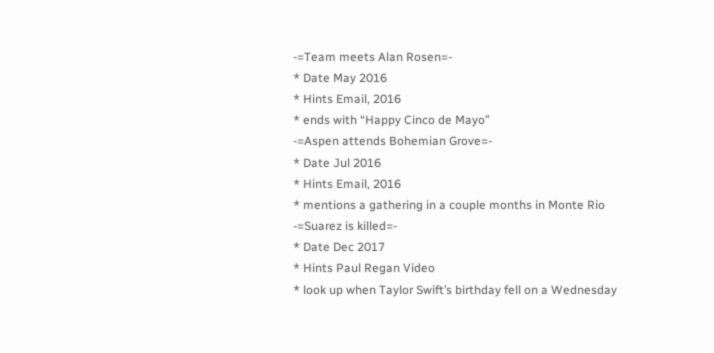-=Team meets Alan Rosen=-
* Date May 2016
* Hints Email, 2016
* ends with “Happy Cinco de Mayo”
-=Aspen attends Bohemian Grove=-
* Date Jul 2016
* Hints Email, 2016
* mentions a gathering in a couple months in Monte Rio
-=Suarez is killed=-
* Date Dec 2017
* Hints Paul Regan Video
* look up when Taylor Swift’s birthday fell on a Wednesday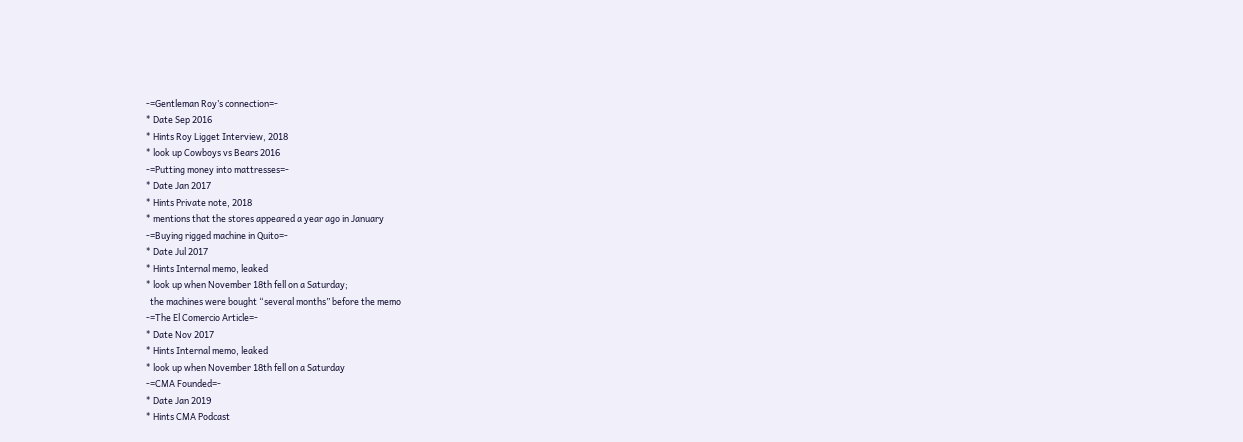-=Gentleman Roy’s connection=-
* Date Sep 2016
* Hints Roy Ligget Interview, 2018
* look up Cowboys vs Bears 2016
-=Putting money into mattresses=-
* Date Jan 2017
* Hints Private note, 2018
* mentions that the stores appeared a year ago in January
-=Buying rigged machine in Quito=-
* Date Jul 2017
* Hints Internal memo, leaked
* look up when November 18th fell on a Saturday;
  the machines were bought “several months” before the memo
-=The El Comercio Article=-
* Date Nov 2017
* Hints Internal memo, leaked
* look up when November 18th fell on a Saturday
-=CMA Founded=-
* Date Jan 2019
* Hints CMA Podcast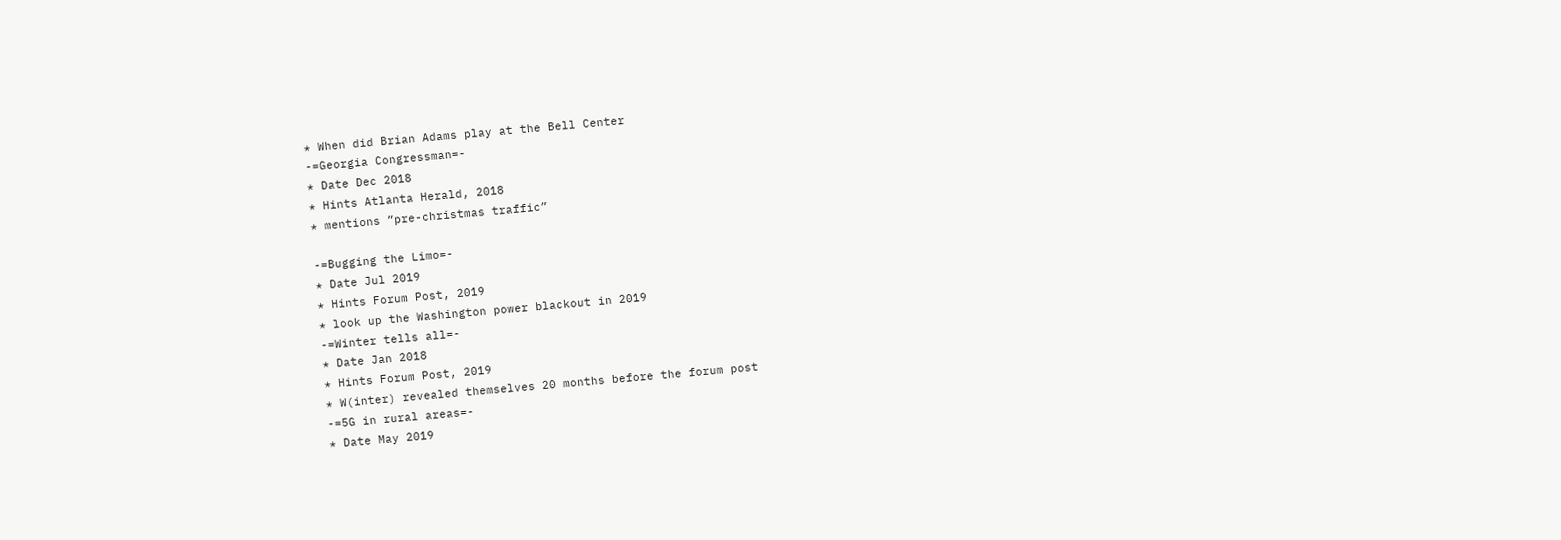* When did Brian Adams play at the Bell Center
-=Georgia Congressman=-
* Date Dec 2018
* Hints Atlanta Herald, 2018
* mentions ”pre-christmas traffic”

-=Bugging the Limo=-
* Date Jul 2019
* Hints Forum Post, 2019
* look up the Washington power blackout in 2019
-=Winter tells all=-
* Date Jan 2018
* Hints Forum Post, 2019
* W(inter) revealed themselves 20 months before the forum post
-=5G in rural areas=-
* Date May 2019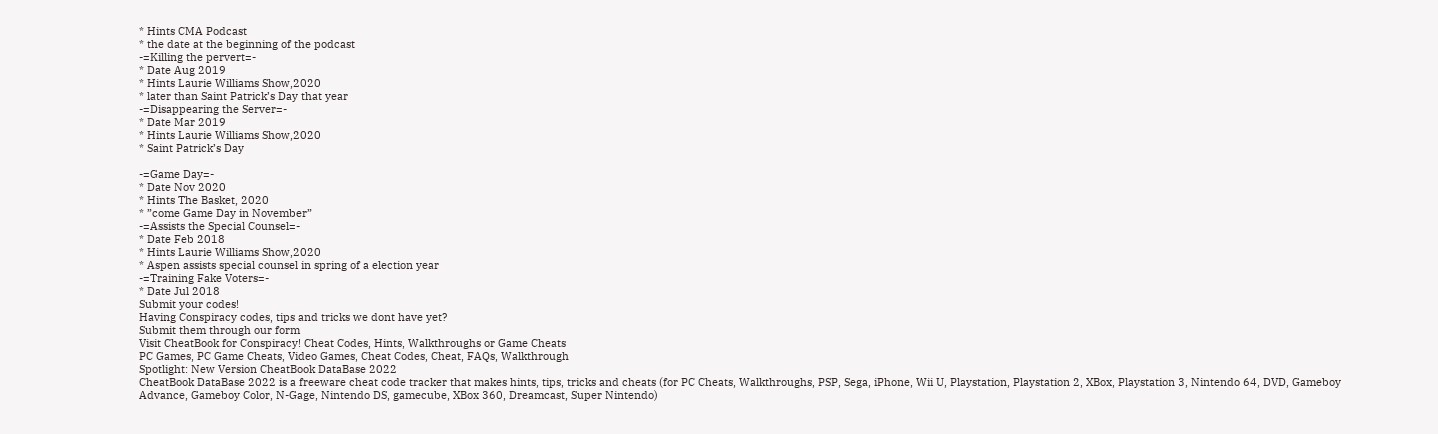* Hints CMA Podcast
* the date at the beginning of the podcast
-=Killing the pervert=-
* Date Aug 2019
* Hints Laurie Williams Show,2020
* later than Saint Patrick’s Day that year
-=Disappearing the Server=-
* Date Mar 2019
* Hints Laurie Williams Show,2020
* Saint Patrick’s Day

-=Game Day=-
* Date Nov 2020
* Hints The Basket, 2020
* ”come Game Day in November”
-=Assists the Special Counsel=-
* Date Feb 2018
* Hints Laurie Williams Show,2020
* Aspen assists special counsel in spring of a election year
-=Training Fake Voters=-
* Date Jul 2018
Submit your codes!
Having Conspiracy codes, tips and tricks we dont have yet?
Submit them through our form
Visit CheatBook for Conspiracy! Cheat Codes, Hints, Walkthroughs or Game Cheats
PC Games, PC Game Cheats, Video Games, Cheat Codes, Cheat, FAQs, Walkthrough
Spotlight: New Version CheatBook DataBase 2022
CheatBook DataBase 2022 is a freeware cheat code tracker that makes hints, tips, tricks and cheats (for PC Cheats, Walkthroughs, PSP, Sega, iPhone, Wii U, Playstation, Playstation 2, XBox, Playstation 3, Nintendo 64, DVD, Gameboy Advance, Gameboy Color, N-Gage, Nintendo DS, gamecube, XBox 360, Dreamcast, Super Nintendo)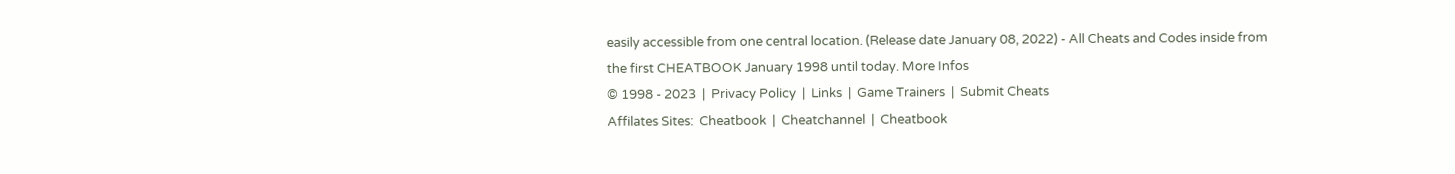easily accessible from one central location. (Release date January 08, 2022) - All Cheats and Codes inside from the first CHEATBOOK January 1998 until today. More Infos
© 1998 - 2023  |  Privacy Policy  |  Links  |  Game Trainers  |  Submit Cheats
Affilates Sites:  Cheatbook  |  Cheatchannel  |  Cheatbook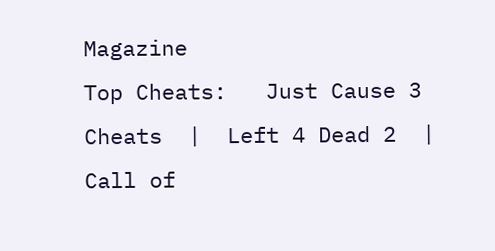Magazine
Top Cheats:   Just Cause 3 Cheats  |  Left 4 Dead 2  |  Call of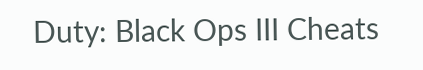Duty: Black Ops III Cheats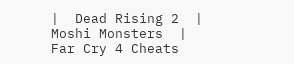|  Dead Rising 2  |  Moshi Monsters  |  Far Cry 4 Cheats